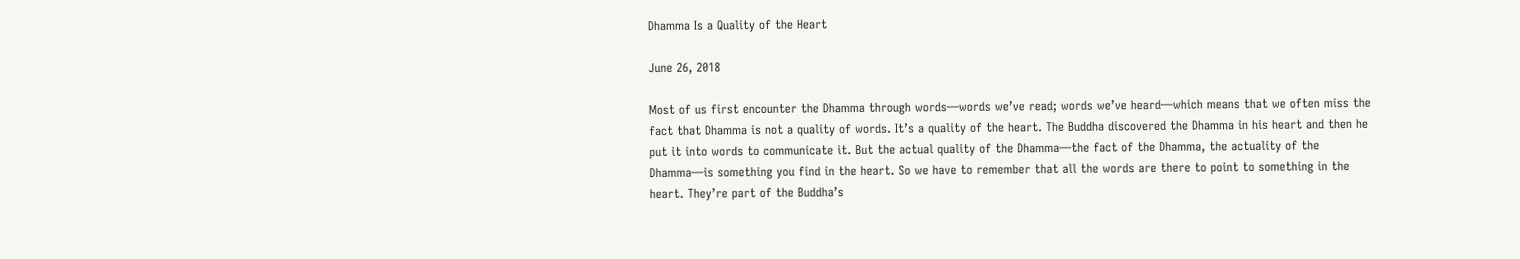Dhamma Is a Quality of the Heart

June 26, 2018

Most of us first encounter the Dhamma through words—words we’ve read; words we’ve heard—which means that we often miss the fact that Dhamma is not a quality of words. It’s a quality of the heart. The Buddha discovered the Dhamma in his heart and then he put it into words to communicate it. But the actual quality of the Dhamma—the fact of the Dhamma, the actuality of the Dhamma—is something you find in the heart. So we have to remember that all the words are there to point to something in the heart. They’re part of the Buddha’s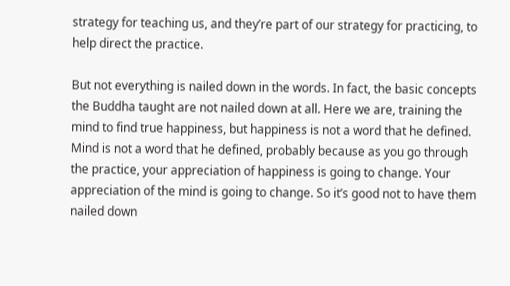strategy for teaching us, and they’re part of our strategy for practicing, to help direct the practice.

But not everything is nailed down in the words. In fact, the basic concepts the Buddha taught are not nailed down at all. Here we are, training the mind to find true happiness, but happiness is not a word that he defined. Mind is not a word that he defined, probably because as you go through the practice, your appreciation of happiness is going to change. Your appreciation of the mind is going to change. So it’s good not to have them nailed down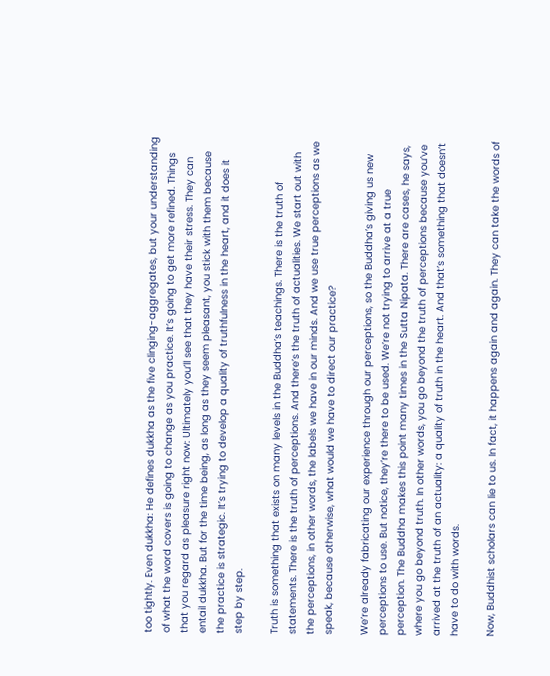too tightly. Even dukkha: He defines dukkha as the five clinging-aggregates, but your understanding of what the word covers is going to change as you practice. It’s going to get more refined. Things that you regard as pleasure right now: Ultimately you’ll see that they have their stress. They can entail dukkha. But for the time being, as long as they seem pleasant, you stick with them because the practice is strategic. It’s trying to develop a quality of truthfulness in the heart, and it does it step by step.

Truth is something that exists on many levels in the Buddha’s teachings. There is the truth of statements. There is the truth of perceptions. And there’s the truth of actualities. We start out with the perceptions, in other words, the labels we have in our minds. And we use true perceptions as we speak, because otherwise, what would we have to direct our practice?

We’re already fabricating our experience through our perceptions, so the Buddha’s giving us new perceptions to use. But notice, they’re there to be used. We’re not trying to arrive at a true perception. The Buddha makes this point many times in the Sutta Nipata. There are cases, he says, where you go beyond truth. In other words, you go beyond the truth of perceptions because you’ve arrived at the truth of an actuality: a quality of truth in the heart. And that’s something that doesn’t have to do with words.

Now, Buddhist scholars can lie to us. In fact, it happens again and again. They can take the words of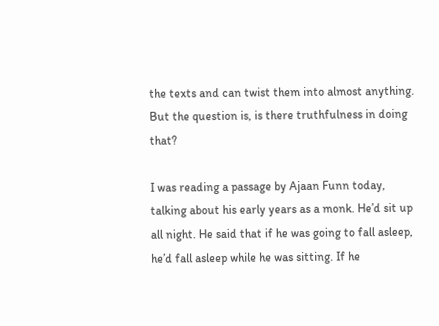the texts and can twist them into almost anything. But the question is, is there truthfulness in doing that?

I was reading a passage by Ajaan Funn today, talking about his early years as a monk. He’d sit up all night. He said that if he was going to fall asleep, he’d fall asleep while he was sitting. If he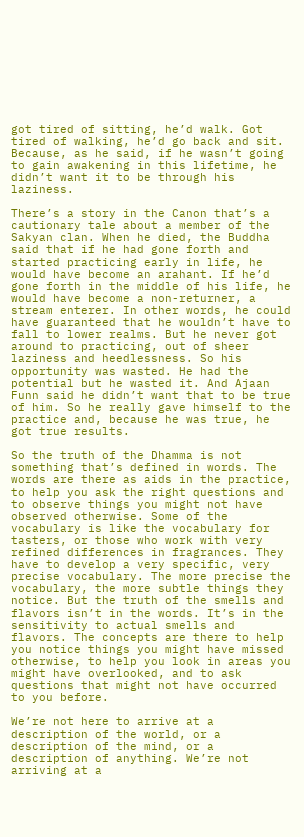got tired of sitting, he’d walk. Got tired of walking, he’d go back and sit. Because, as he said, if he wasn’t going to gain awakening in this lifetime, he didn’t want it to be through his laziness.

There’s a story in the Canon that’s a cautionary tale about a member of the Sakyan clan. When he died, the Buddha said that if he had gone forth and started practicing early in life, he would have become an arahant. If he’d gone forth in the middle of his life, he would have become a non-returner, a stream enterer. In other words, he could have guaranteed that he wouldn’t have to fall to lower realms. But he never got around to practicing, out of sheer laziness and heedlessness. So his opportunity was wasted. He had the potential but he wasted it. And Ajaan Funn said he didn’t want that to be true of him. So he really gave himself to the practice and, because he was true, he got true results.

So the truth of the Dhamma is not something that’s defined in words. The words are there as aids in the practice, to help you ask the right questions and to observe things you might not have observed otherwise. Some of the vocabulary is like the vocabulary for tasters, or those who work with very refined differences in fragrances. They have to develop a very specific, very precise vocabulary. The more precise the vocabulary, the more subtle things they notice. But the truth of the smells and flavors isn’t in the words. It’s in the sensitivity to actual smells and flavors. The concepts are there to help you notice things you might have missed otherwise, to help you look in areas you might have overlooked, and to ask questions that might not have occurred to you before.

We’re not here to arrive at a description of the world, or a description of the mind, or a description of anything. We’re not arriving at a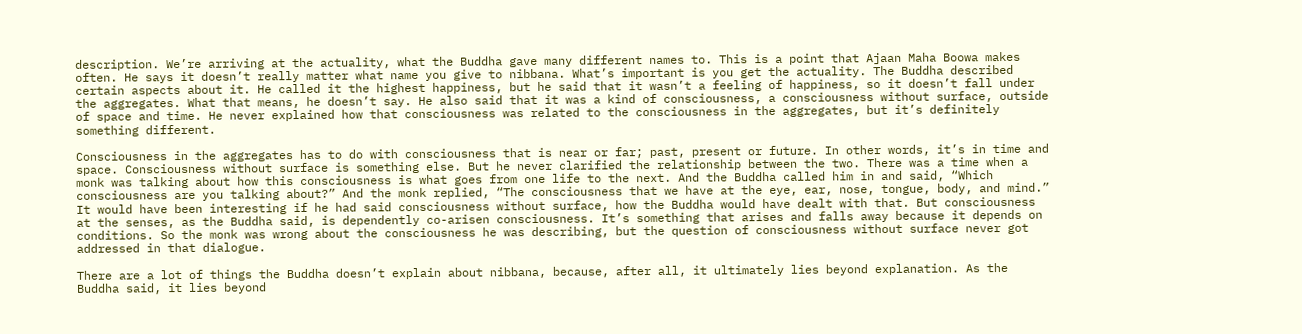description. We’re arriving at the actuality, what the Buddha gave many different names to. This is a point that Ajaan Maha Boowa makes often. He says it doesn’t really matter what name you give to nibbana. What’s important is you get the actuality. The Buddha described certain aspects about it. He called it the highest happiness, but he said that it wasn’t a feeling of happiness, so it doesn’t fall under the aggregates. What that means, he doesn’t say. He also said that it was a kind of consciousness, a consciousness without surface, outside of space and time. He never explained how that consciousness was related to the consciousness in the aggregates, but it’s definitely something different.

Consciousness in the aggregates has to do with consciousness that is near or far; past, present or future. In other words, it’s in time and space. Consciousness without surface is something else. But he never clarified the relationship between the two. There was a time when a monk was talking about how this consciousness is what goes from one life to the next. And the Buddha called him in and said, “Which consciousness are you talking about?” And the monk replied, “The consciousness that we have at the eye, ear, nose, tongue, body, and mind.” It would have been interesting if he had said consciousness without surface, how the Buddha would have dealt with that. But consciousness at the senses, as the Buddha said, is dependently co-arisen consciousness. It’s something that arises and falls away because it depends on conditions. So the monk was wrong about the consciousness he was describing, but the question of consciousness without surface never got addressed in that dialogue.

There are a lot of things the Buddha doesn’t explain about nibbana, because, after all, it ultimately lies beyond explanation. As the Buddha said, it lies beyond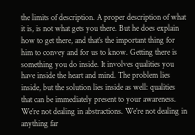the limits of description. A proper description of what it is, is not what gets you there. But he does explain how to get there, and that’s the important thing for him to convey and for us to know. Getting there is something you do inside. It involves qualities you have inside the heart and mind. The problem lies inside, but the solution lies inside as well: qualities that can be immediately present to your awareness. We’re not dealing in abstractions. We’re not dealing in anything far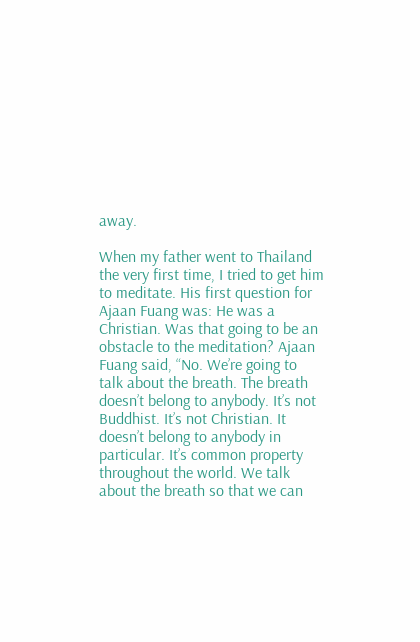away.

When my father went to Thailand the very first time, I tried to get him to meditate. His first question for Ajaan Fuang was: He was a Christian. Was that going to be an obstacle to the meditation? Ajaan Fuang said, “No. We’re going to talk about the breath. The breath doesn’t belong to anybody. It’s not Buddhist. It’s not Christian. It doesn’t belong to anybody in particular. It’s common property throughout the world. We talk about the breath so that we can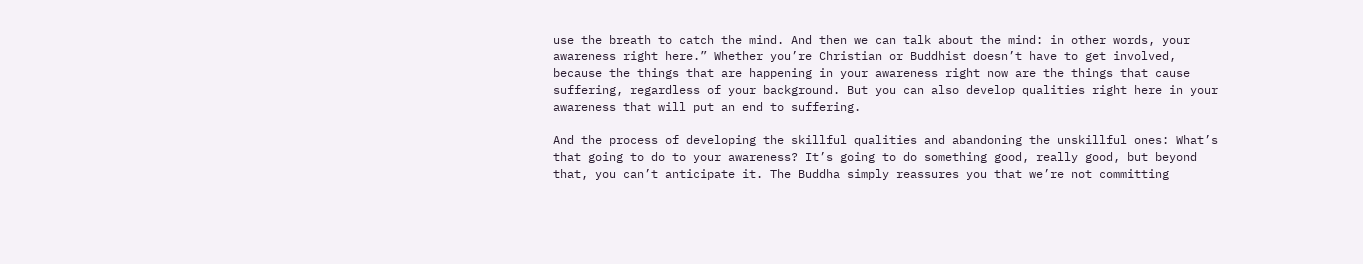use the breath to catch the mind. And then we can talk about the mind: in other words, your awareness right here.” Whether you’re Christian or Buddhist doesn’t have to get involved, because the things that are happening in your awareness right now are the things that cause suffering, regardless of your background. But you can also develop qualities right here in your awareness that will put an end to suffering.

And the process of developing the skillful qualities and abandoning the unskillful ones: What’s that going to do to your awareness? It’s going to do something good, really good, but beyond that, you can’t anticipate it. The Buddha simply reassures you that we’re not committing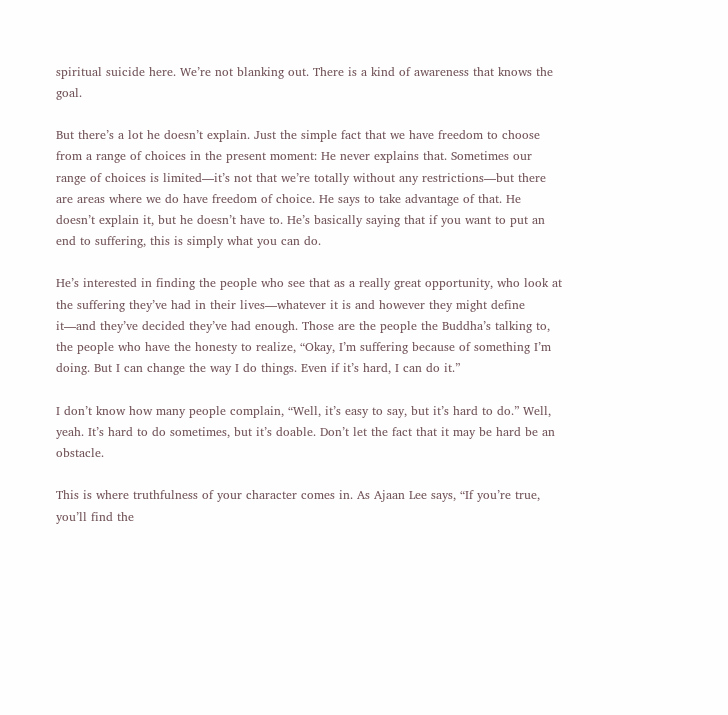spiritual suicide here. We’re not blanking out. There is a kind of awareness that knows the goal.

But there’s a lot he doesn’t explain. Just the simple fact that we have freedom to choose from a range of choices in the present moment: He never explains that. Sometimes our range of choices is limited—it’s not that we’re totally without any restrictions—but there are areas where we do have freedom of choice. He says to take advantage of that. He doesn’t explain it, but he doesn’t have to. He’s basically saying that if you want to put an end to suffering, this is simply what you can do.

He’s interested in finding the people who see that as a really great opportunity, who look at the suffering they’ve had in their lives—whatever it is and however they might define it—and they’ve decided they’ve had enough. Those are the people the Buddha’s talking to, the people who have the honesty to realize, “Okay, I’m suffering because of something I’m doing. But I can change the way I do things. Even if it’s hard, I can do it.”

I don’t know how many people complain, “Well, it’s easy to say, but it’s hard to do.” Well, yeah. It’s hard to do sometimes, but it’s doable. Don’t let the fact that it may be hard be an obstacle.

This is where truthfulness of your character comes in. As Ajaan Lee says, “If you’re true, you’ll find the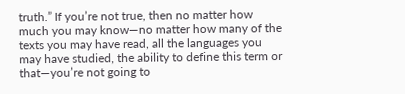truth.” If you’re not true, then no matter how much you may know—no matter how many of the texts you may have read, all the languages you may have studied, the ability to define this term or that—you’re not going to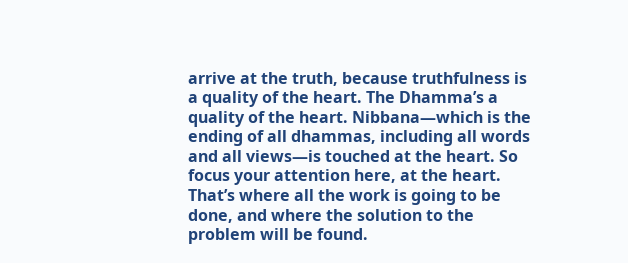arrive at the truth, because truthfulness is a quality of the heart. The Dhamma’s a quality of the heart. Nibbana—which is the ending of all dhammas, including all words and all views—is touched at the heart. So focus your attention here, at the heart. That’s where all the work is going to be done, and where the solution to the problem will be found.